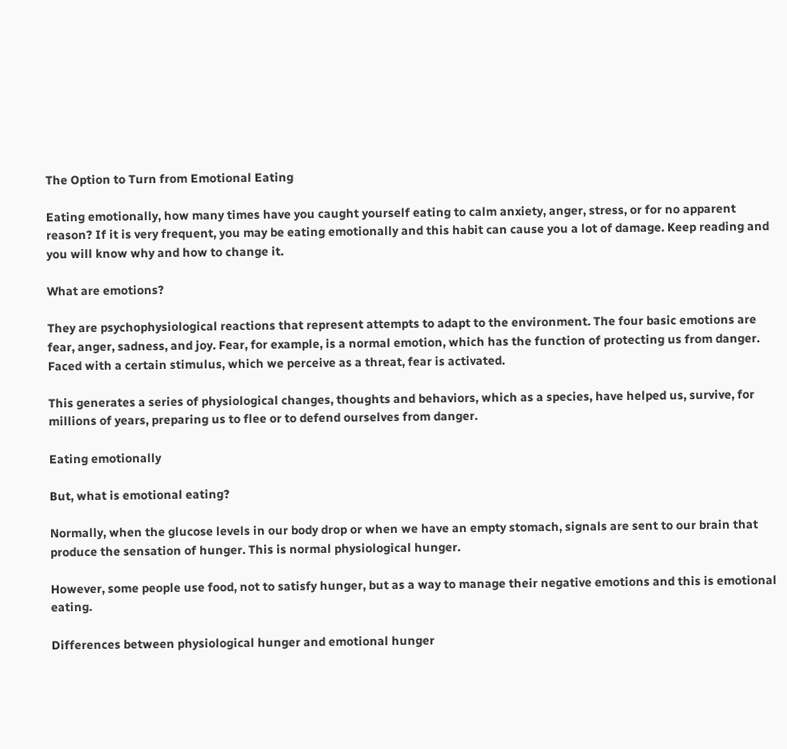The Option to Turn from Emotional Eating

Eating emotionally, how many times have you caught yourself eating to calm anxiety, anger, stress, or for no apparent reason? If it is very frequent, you may be eating emotionally and this habit can cause you a lot of damage. Keep reading and you will know why and how to change it.

What are emotions?

They are psychophysiological reactions that represent attempts to adapt to the environment. The four basic emotions are fear, anger, sadness, and joy. Fear, for example, is a normal emotion, which has the function of protecting us from danger. Faced with a certain stimulus, which we perceive as a threat, fear is activated.

This generates a series of physiological changes, thoughts and behaviors, which as a species, have helped us, survive, for millions of years, preparing us to flee or to defend ourselves from danger.

Eating emotionally

But, what is emotional eating?

Normally, when the glucose levels in our body drop or when we have an empty stomach, signals are sent to our brain that produce the sensation of hunger. This is normal physiological hunger.

However, some people use food, not to satisfy hunger, but as a way to manage their negative emotions and this is emotional eating.

Differences between physiological hunger and emotional hunger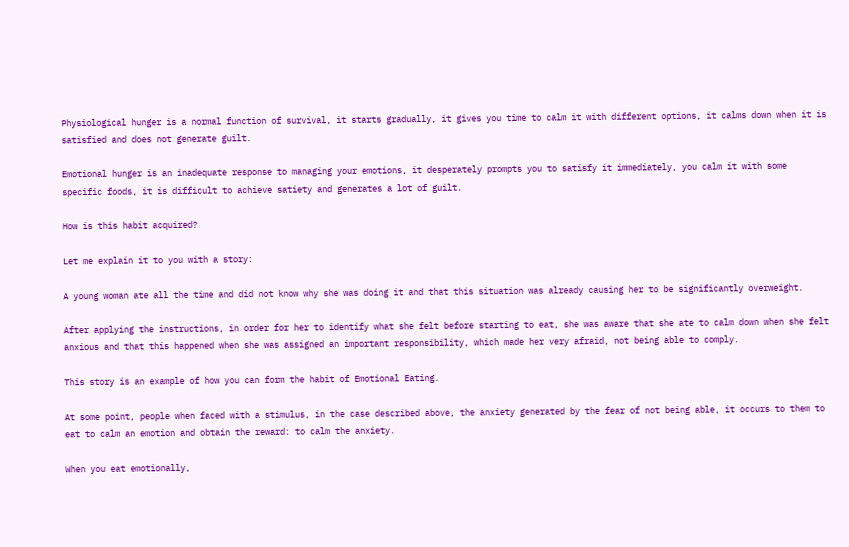Physiological hunger is a normal function of survival, it starts gradually, it gives you time to calm it with different options, it calms down when it is satisfied and does not generate guilt.

Emotional hunger is an inadequate response to managing your emotions, it desperately prompts you to satisfy it immediately, you calm it with some specific foods, it is difficult to achieve satiety and generates a lot of guilt.

How is this habit acquired?

Let me explain it to you with a story:

A young woman ate all the time and did not know why she was doing it and that this situation was already causing her to be significantly overweight.

After applying the instructions, in order for her to identify what she felt before starting to eat, she was aware that she ate to calm down when she felt anxious and that this happened when she was assigned an important responsibility, which made her very afraid, not being able to comply.

This story is an example of how you can form the habit of Emotional Eating.

At some point, people when faced with a stimulus, in the case described above, the anxiety generated by the fear of not being able, it occurs to them to eat to calm an emotion and obtain the reward: to calm the anxiety.

When you eat emotionally,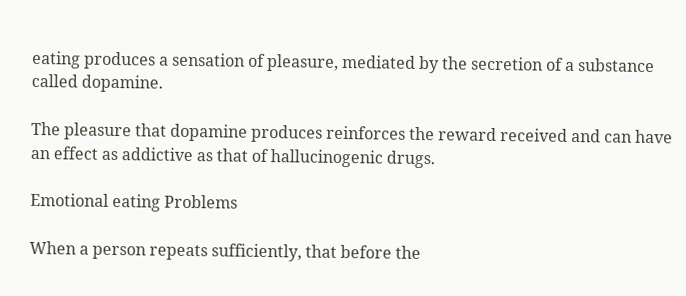eating produces a sensation of pleasure, mediated by the secretion of a substance called dopamine.

The pleasure that dopamine produces reinforces the reward received and can have an effect as addictive as that of hallucinogenic drugs.

Emotional eating Problems

When a person repeats sufficiently, that before the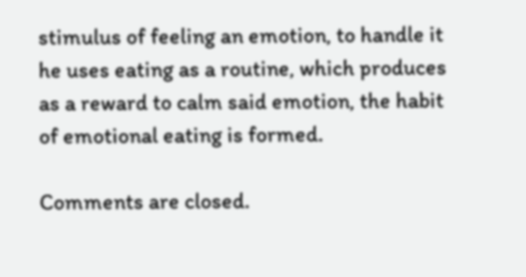stimulus of feeling an emotion, to handle it he uses eating as a routine, which produces as a reward to calm said emotion, the habit of emotional eating is formed.

Comments are closed.